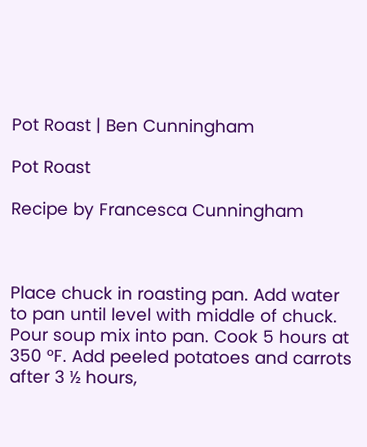Pot Roast | Ben Cunningham

Pot Roast

Recipe by Francesca Cunningham



Place chuck in roasting pan. Add water to pan until level with middle of chuck. Pour soup mix into pan. Cook 5 hours at 350 °F. Add peeled potatoes and carrots after 3 ½ hours,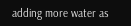adding more water as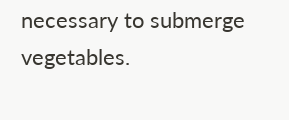necessary to submerge vegetables.